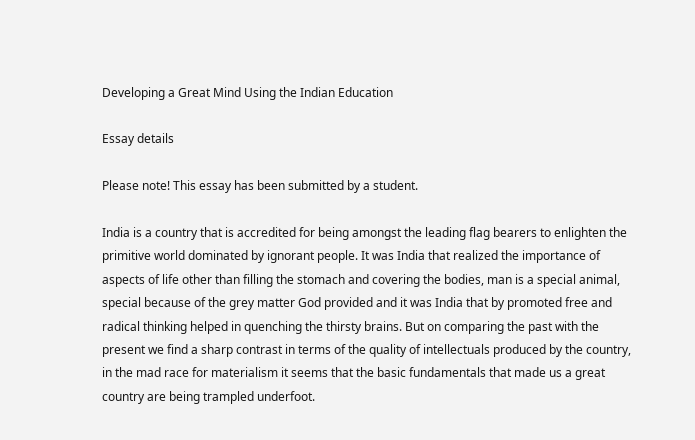Developing a Great Mind Using the Indian Education

Essay details

Please note! This essay has been submitted by a student.

India is a country that is accredited for being amongst the leading flag bearers to enlighten the primitive world dominated by ignorant people. It was India that realized the importance of aspects of life other than filling the stomach and covering the bodies, man is a special animal, special because of the grey matter God provided and it was India that by promoted free and radical thinking helped in quenching the thirsty brains. But on comparing the past with the present we find a sharp contrast in terms of the quality of intellectuals produced by the country, in the mad race for materialism it seems that the basic fundamentals that made us a great country are being trampled underfoot.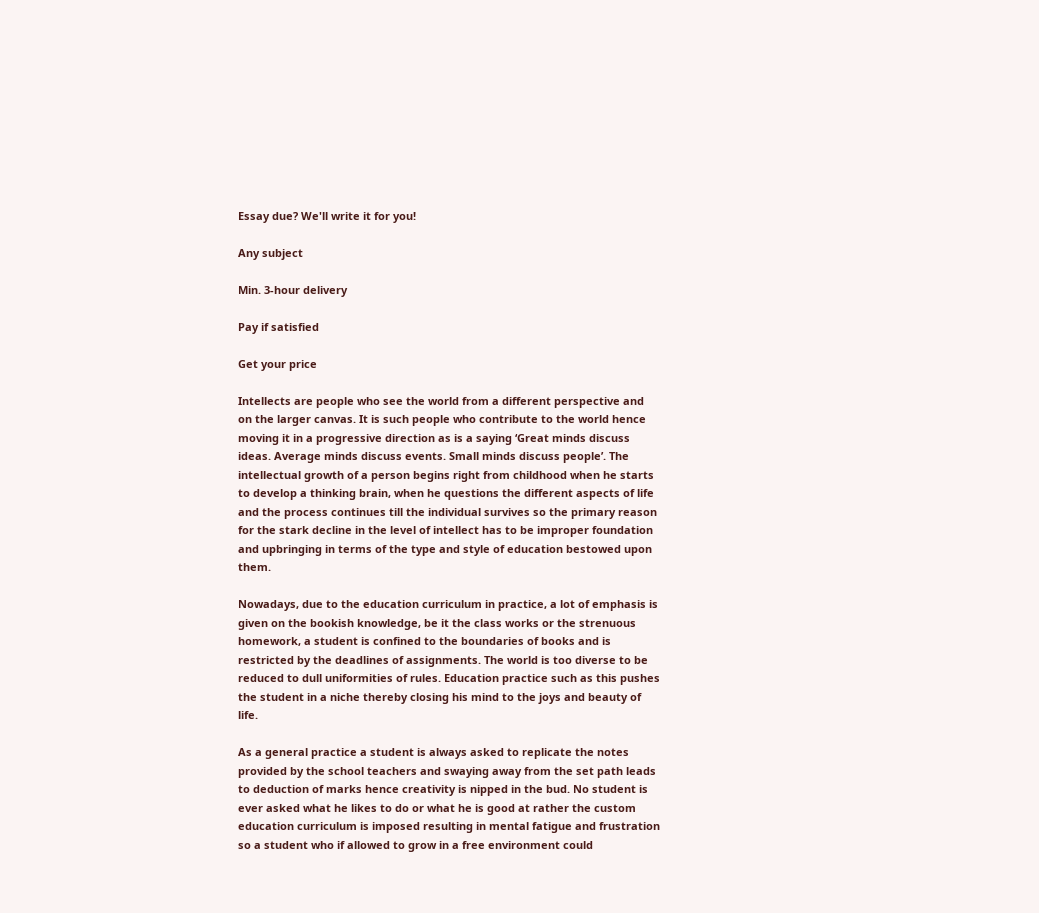Essay due? We'll write it for you!

Any subject

Min. 3-hour delivery

Pay if satisfied

Get your price

Intellects are people who see the world from a different perspective and on the larger canvas. It is such people who contribute to the world hence moving it in a progressive direction as is a saying ‘Great minds discuss ideas. Average minds discuss events. Small minds discuss people’. The intellectual growth of a person begins right from childhood when he starts to develop a thinking brain, when he questions the different aspects of life and the process continues till the individual survives so the primary reason for the stark decline in the level of intellect has to be improper foundation and upbringing in terms of the type and style of education bestowed upon them.

Nowadays, due to the education curriculum in practice, a lot of emphasis is given on the bookish knowledge, be it the class works or the strenuous homework, a student is confined to the boundaries of books and is restricted by the deadlines of assignments. The world is too diverse to be reduced to dull uniformities of rules. Education practice such as this pushes the student in a niche thereby closing his mind to the joys and beauty of life.

As a general practice a student is always asked to replicate the notes provided by the school teachers and swaying away from the set path leads to deduction of marks hence creativity is nipped in the bud. No student is ever asked what he likes to do or what he is good at rather the custom education curriculum is imposed resulting in mental fatigue and frustration so a student who if allowed to grow in a free environment could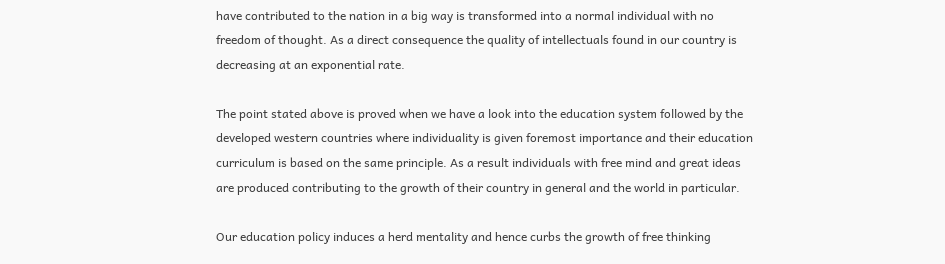have contributed to the nation in a big way is transformed into a normal individual with no freedom of thought. As a direct consequence the quality of intellectuals found in our country is decreasing at an exponential rate.

The point stated above is proved when we have a look into the education system followed by the developed western countries where individuality is given foremost importance and their education curriculum is based on the same principle. As a result individuals with free mind and great ideas are produced contributing to the growth of their country in general and the world in particular.

Our education policy induces a herd mentality and hence curbs the growth of free thinking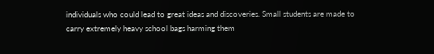individuals who could lead to great ideas and discoveries. Small students are made to carry extremely heavy school bags harming them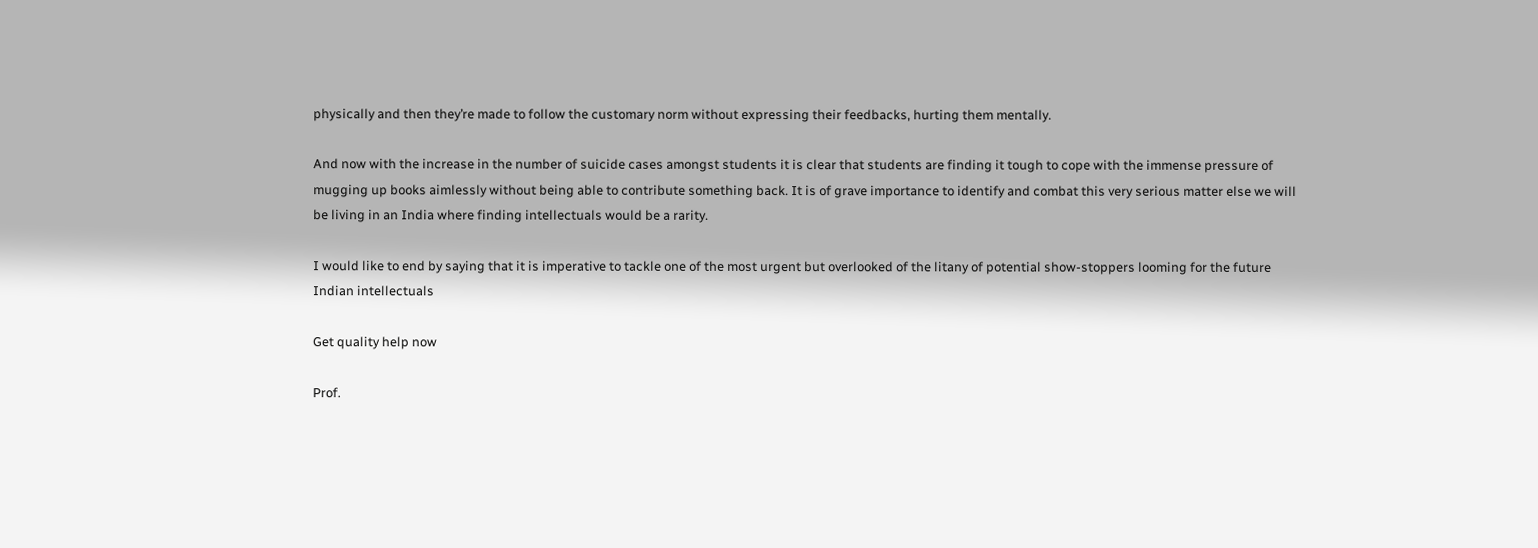physically and then they’re made to follow the customary norm without expressing their feedbacks, hurting them mentally.

And now with the increase in the number of suicide cases amongst students it is clear that students are finding it tough to cope with the immense pressure of mugging up books aimlessly without being able to contribute something back. It is of grave importance to identify and combat this very serious matter else we will be living in an India where finding intellectuals would be a rarity.

I would like to end by saying that it is imperative to tackle one of the most urgent but overlooked of the litany of potential show-stoppers looming for the future Indian intellectuals

Get quality help now

Prof.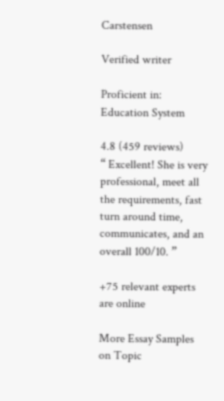Carstensen

Verified writer

Proficient in: Education System

4.8 (459 reviews)
“ Excellent! She is very professional, meet all the requirements, fast turn around time, communicates, and an overall 100/10. ”

+75 relevant experts are online

More Essay Samples on Topic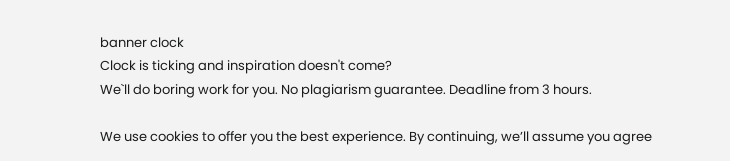banner clock
Clock is ticking and inspiration doesn't come?
We`ll do boring work for you. No plagiarism guarantee. Deadline from 3 hours.

We use cookies to offer you the best experience. By continuing, we’ll assume you agree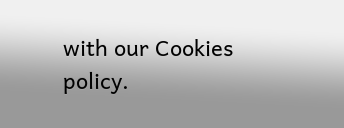with our Cookies policy.